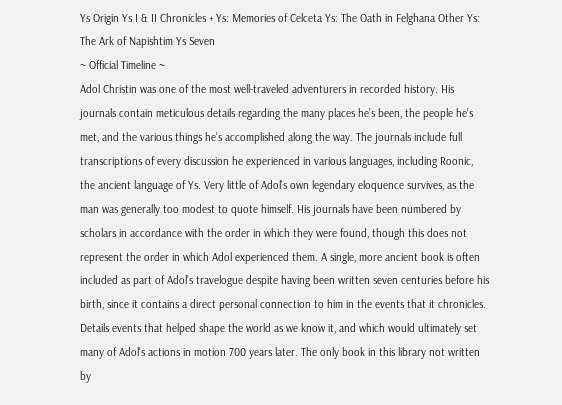Ys Origin Ys I & II Chronicles + Ys: Memories of Celceta Ys: The Oath in Felghana Other Ys: The Ark of Napishtim Ys Seven
~ Official Timeline ~
Adol Christin was one of the most well-traveled adventurers in recorded history. His journals contain meticulous details regarding the many places he’s been, the people he’s met, and the various things he’s accomplished along the way. The journals include full transcriptions of every discussion he experienced in various languages, including Roonic, the ancient language of Ys. Very little of Adol's own legendary eloquence survives, as the man was generally too modest to quote himself. His journals have been numbered by scholars in accordance with the order in which they were found, though this does not represent the order in which Adol experienced them. A single, more ancient book is often included as part of Adol’s travelogue despite having been written seven centuries before his birth, since it contains a direct personal connection to him in the events that it chronicles.
Details events that helped shape the world as we know it, and which would ultimately set many of Adol's actions in motion 700 years later. The only book in this library not written by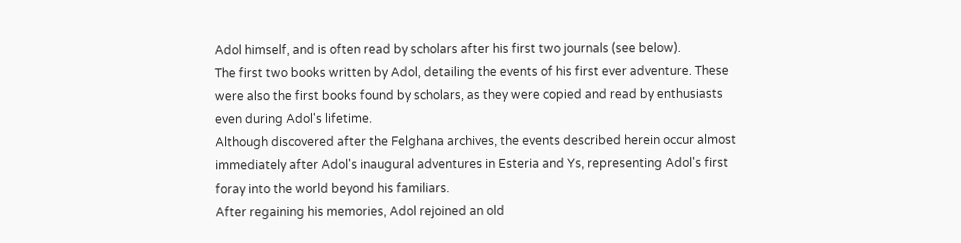Adol himself, and is often read by scholars after his first two journals (see below).
The first two books written by Adol, detailing the events of his first ever adventure. These were also the first books found by scholars, as they were copied and read by enthusiasts even during Adol's lifetime.
Although discovered after the Felghana archives, the events described herein occur almost immediately after Adol's inaugural adventures in Esteria and Ys, representing Adol's first foray into the world beyond his familiars.
After regaining his memories, Adol rejoined an old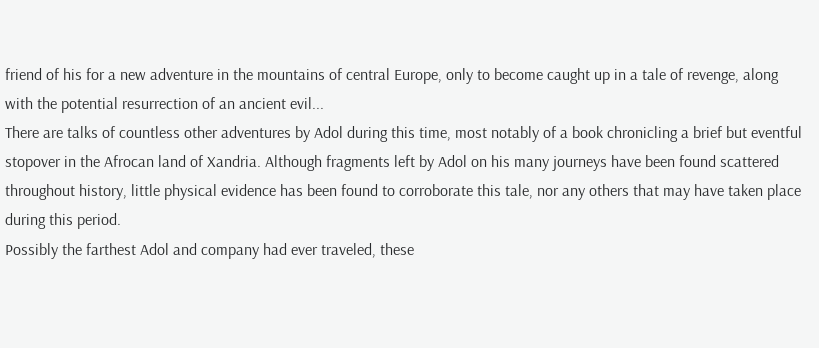friend of his for a new adventure in the mountains of central Europe, only to become caught up in a tale of revenge, along with the potential resurrection of an ancient evil...
There are talks of countless other adventures by Adol during this time, most notably of a book chronicling a brief but eventful stopover in the Afrocan land of Xandria. Although fragments left by Adol on his many journeys have been found scattered throughout history, little physical evidence has been found to corroborate this tale, nor any others that may have taken place during this period.
Possibly the farthest Adol and company had ever traveled, these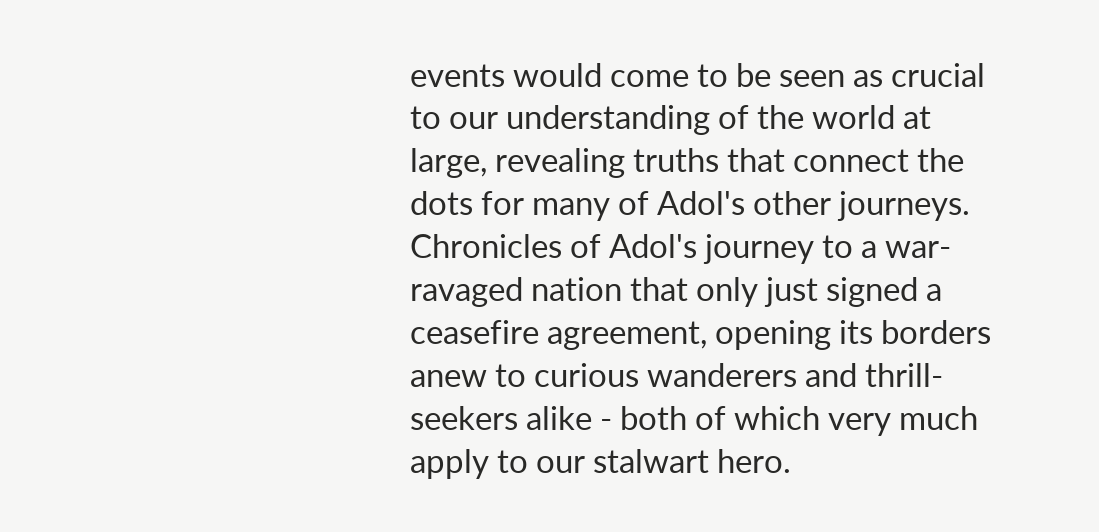events would come to be seen as crucial to our understanding of the world at large, revealing truths that connect the dots for many of Adol's other journeys.
Chronicles of Adol's journey to a war-ravaged nation that only just signed a ceasefire agreement, opening its borders anew to curious wanderers and thrill-seekers alike - both of which very much apply to our stalwart hero.